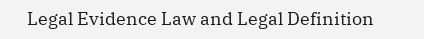Legal Evidence Law and Legal Definition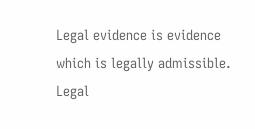Legal evidence is evidence which is legally admissible. Legal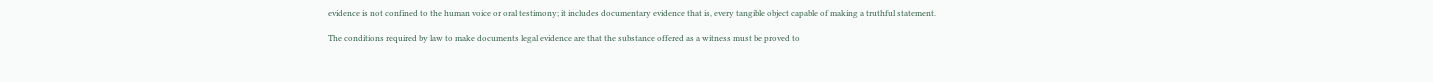evidence is not confined to the human voice or oral testimony; it includes documentary evidence that is, every tangible object capable of making a truthful statement.

The conditions required by law to make documents legal evidence are that the substance offered as a witness must be proved to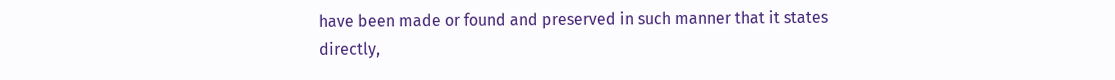have been made or found and preserved in such manner that it states directly,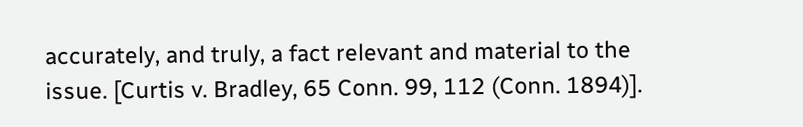accurately, and truly, a fact relevant and material to the issue. [Curtis v. Bradley, 65 Conn. 99, 112 (Conn. 1894)].